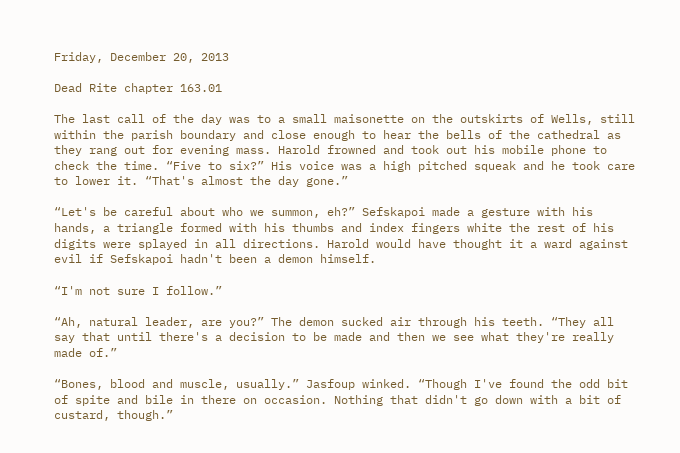Friday, December 20, 2013

Dead Rite chapter 163.01

The last call of the day was to a small maisonette on the outskirts of Wells, still within the parish boundary and close enough to hear the bells of the cathedral as they rang out for evening mass. Harold frowned and took out his mobile phone to check the time. “Five to six?” His voice was a high pitched squeak and he took care to lower it. “That's almost the day gone.”

“Let's be careful about who we summon, eh?” Sefskapoi made a gesture with his hands, a triangle formed with his thumbs and index fingers white the rest of his digits were splayed in all directions. Harold would have thought it a ward against evil if Sefskapoi hadn't been a demon himself.

“I'm not sure I follow.”

“Ah, natural leader, are you?” The demon sucked air through his teeth. “They all say that until there's a decision to be made and then we see what they're really made of.”

“Bones, blood and muscle, usually.” Jasfoup winked. “Though I've found the odd bit of spite and bile in there on occasion. Nothing that didn't go down with a bit of custard, though.”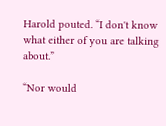Harold pouted. “I don't know what either of you are talking about.”

“Nor would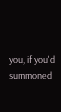you, if you'd summoned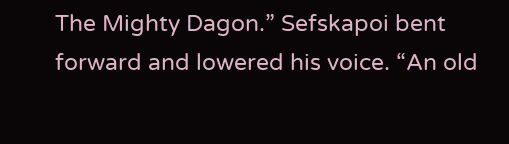The Mighty Dagon.” Sefskapoi bent forward and lowered his voice. “An old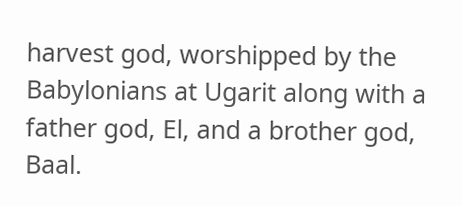harvest god, worshipped by the Babylonians at Ugarit along with a father god, El, and a brother god, Baal.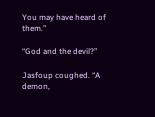You may have heard of them.”

“God and the devil?”

Jasfoup coughed. “A demon,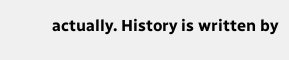actually. History is written by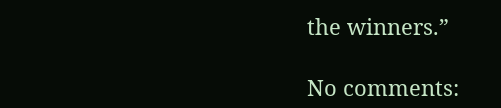the winners.”

No comments: